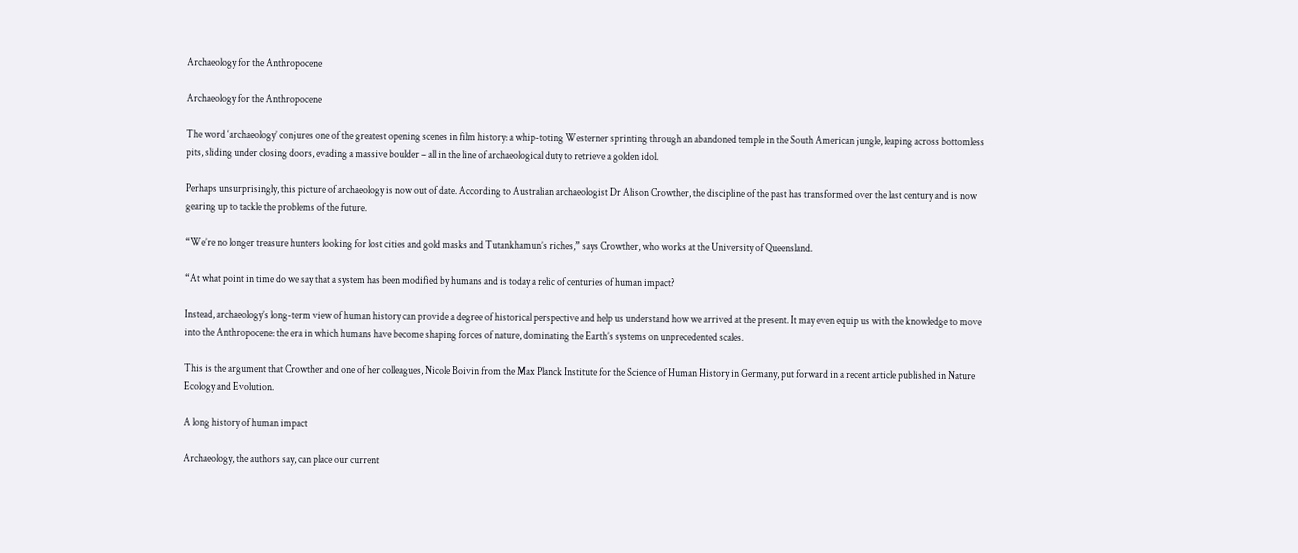Archaeology for the Anthropocene

Archaeology for the Anthropocene

The word ‘archaeology’ conjures one of the greatest opening scenes in film history: a whip-toting Westerner sprinting through an abandoned temple in the South American jungle, leaping across bottomless pits, sliding under closing doors, evading a massive boulder – all in the line of archaeological duty to retrieve a golden idol.

Perhaps unsurprisingly, this picture of archaeology is now out of date. According to Australian archaeologist Dr Alison Crowther, the discipline of the past has transformed over the last century and is now gearing up to tackle the problems of the future.

“We’re no longer treasure hunters looking for lost cities and gold masks and Tutankhamun’s riches,” says Crowther, who works at the University of Queensland.

“At what point in time do we say that a system has been modified by humans and is today a relic of centuries of human impact?

Instead, archaeology’s long-term view of human history can provide a degree of historical perspective and help us understand how we arrived at the present. It may even equip us with the knowledge to move into the Anthropocene: the era in which humans have become shaping forces of nature, dominating the Earth’s systems on unprecedented scales.

This is the argument that Crowther and one of her colleagues, Nicole Boivin from the Max Planck Institute for the Science of Human History in Germany, put forward in a recent article published in Nature Ecology and Evolution.

A long history of human impact

Archaeology, the authors say, can place our current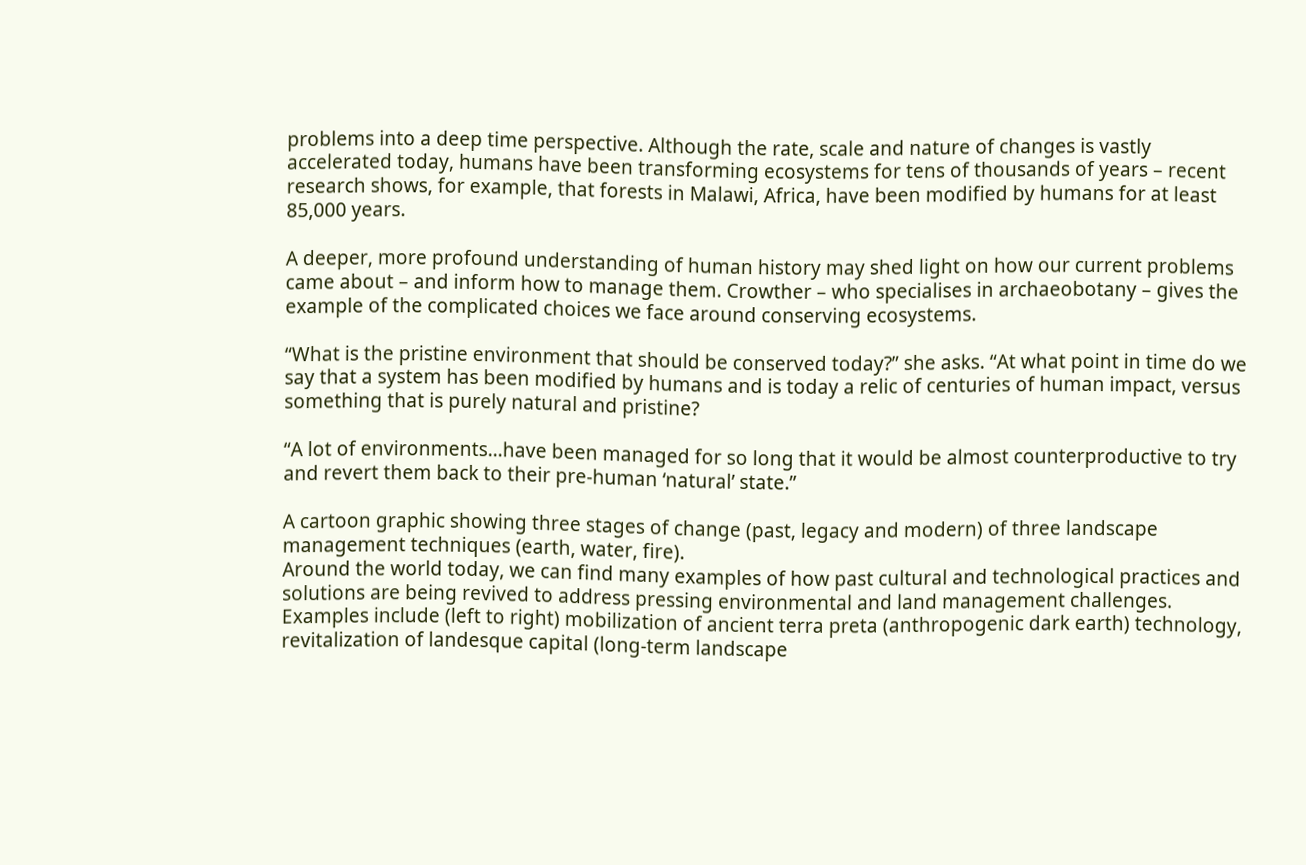problems into a deep time perspective. Although the rate, scale and nature of changes is vastly accelerated today, humans have been transforming ecosystems for tens of thousands of years – recent research shows, for example, that forests in Malawi, Africa, have been modified by humans for at least 85,000 years.

A deeper, more profound understanding of human history may shed light on how our current problems came about – and inform how to manage them. Crowther – who specialises in archaeobotany – gives the example of the complicated choices we face around conserving ecosystems.

“What is the pristine environment that should be conserved today?” she asks. “At what point in time do we say that a system has been modified by humans and is today a relic of centuries of human impact, versus something that is purely natural and pristine?

“A lot of environments…have been managed for so long that it would be almost counterproductive to try and revert them back to their pre-human ‘natural’ state.”

A cartoon graphic showing three stages of change (past, legacy and modern) of three landscape management techniques (earth, water, fire).
Around the world today, we can find many examples of how past cultural and technological practices and solutions are being revived to address pressing environmental and land management challenges. Examples include (left to right) mobilization of ancient terra preta (anthropogenic dark earth) technology, revitalization of landesque capital (long-term landscape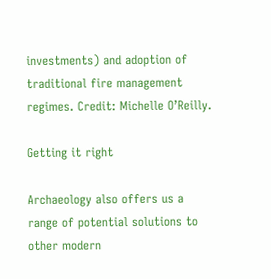investments) and adoption of traditional fire management regimes. Credit: Michelle O’Reilly.

Getting it right

Archaeology also offers us a range of potential solutions to other modern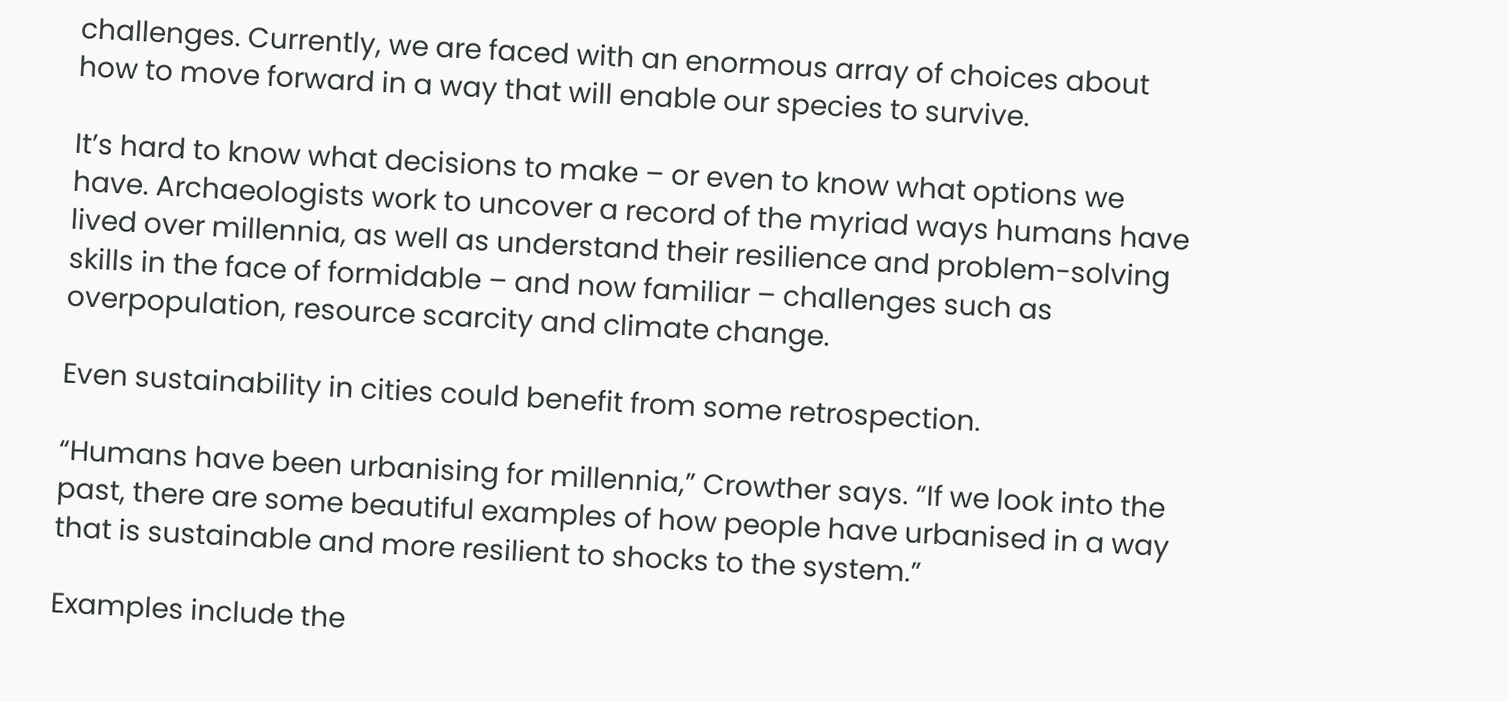challenges. Currently, we are faced with an enormous array of choices about how to move forward in a way that will enable our species to survive.

It’s hard to know what decisions to make – or even to know what options we have. Archaeologists work to uncover a record of the myriad ways humans have lived over millennia, as well as understand their resilience and problem-solving skills in the face of formidable – and now familiar – challenges such as overpopulation, resource scarcity and climate change.

Even sustainability in cities could benefit from some retrospection.

“Humans have been urbanising for millennia,” Crowther says. “If we look into the past, there are some beautiful examples of how people have urbanised in a way that is sustainable and more resilient to shocks to the system.”

Examples include the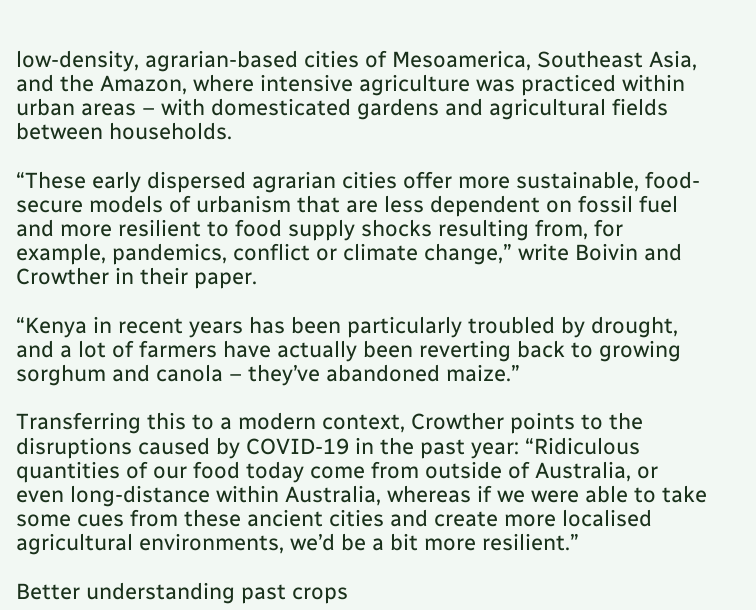low-density, agrarian-based cities of Mesoamerica, Southeast Asia, and the Amazon, where intensive agriculture was practiced within urban areas – with domesticated gardens and agricultural fields between households.

“These early dispersed agrarian cities offer more sustainable, food-secure models of urbanism that are less dependent on fossil fuel and more resilient to food supply shocks resulting from, for example, pandemics, conflict or climate change,” write Boivin and Crowther in their paper.

“Kenya in recent years has been particularly troubled by drought, and a lot of farmers have actually been reverting back to growing sorghum and canola – they’ve abandoned maize.”

Transferring this to a modern context, Crowther points to the disruptions caused by COVID-19 in the past year: “Ridiculous quantities of our food today come from outside of Australia, or even long-distance within Australia, whereas if we were able to take some cues from these ancient cities and create more localised agricultural environments, we’d be a bit more resilient.”

Better understanding past crops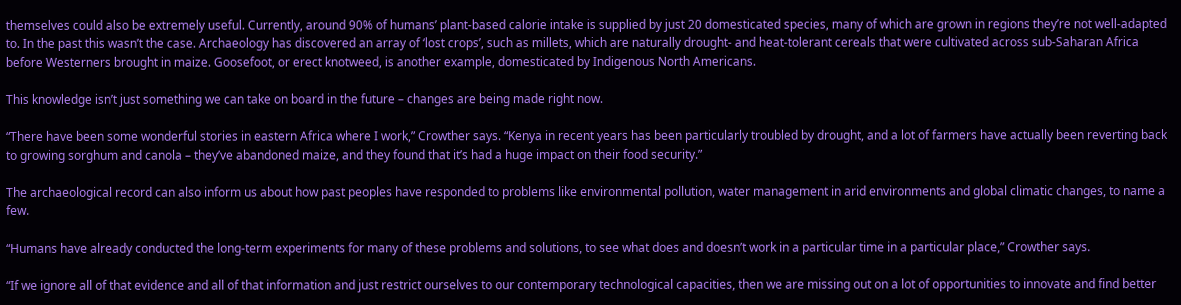themselves could also be extremely useful. Currently, around 90% of humans’ plant-based calorie intake is supplied by just 20 domesticated species, many of which are grown in regions they’re not well-adapted to. In the past this wasn’t the case. Archaeology has discovered an array of ‘lost crops’, such as millets, which are naturally drought- and heat-tolerant cereals that were cultivated across sub-Saharan Africa before Westerners brought in maize. Goosefoot, or erect knotweed, is another example, domesticated by Indigenous North Americans.

This knowledge isn’t just something we can take on board in the future – changes are being made right now.

“There have been some wonderful stories in eastern Africa where I work,” Crowther says. “Kenya in recent years has been particularly troubled by drought, and a lot of farmers have actually been reverting back to growing sorghum and canola – they’ve abandoned maize, and they found that it’s had a huge impact on their food security.”

The archaeological record can also inform us about how past peoples have responded to problems like environmental pollution, water management in arid environments and global climatic changes, to name a few.

“Humans have already conducted the long-term experiments for many of these problems and solutions, to see what does and doesn’t work in a particular time in a particular place,” Crowther says.

“If we ignore all of that evidence and all of that information and just restrict ourselves to our contemporary technological capacities, then we are missing out on a lot of opportunities to innovate and find better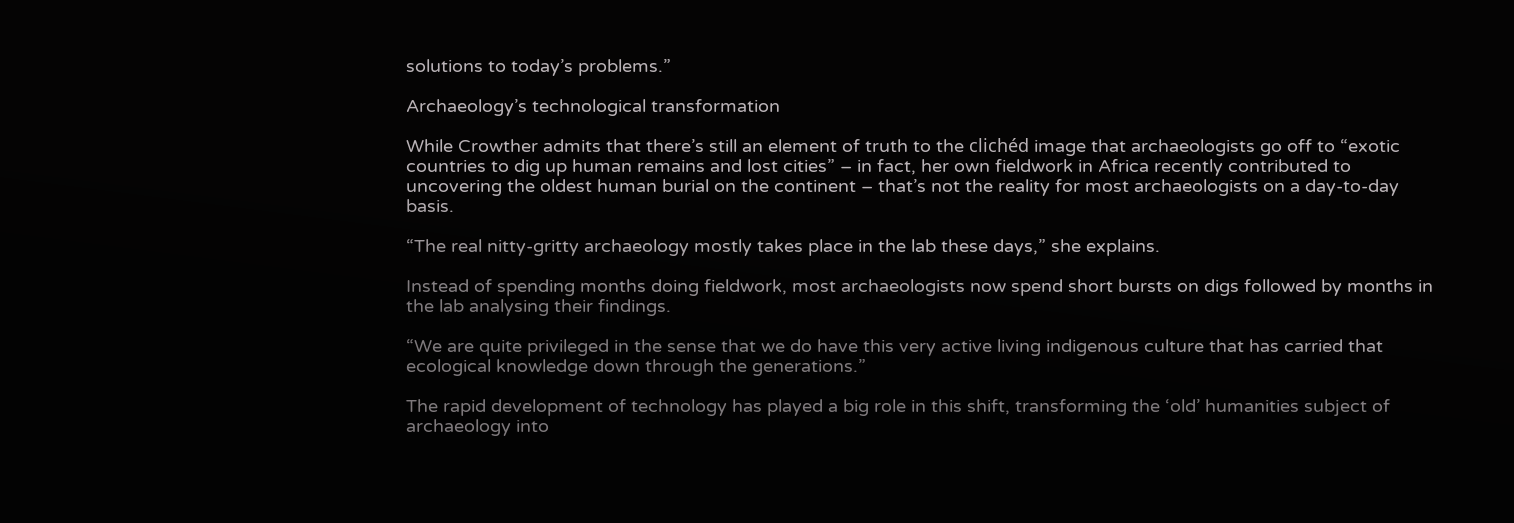solutions to today’s problems.”

Archaeology’s technological transformation

While Crowther admits that there’s still an element of truth to the clichéd image that archaeologists go off to “exotic countries to dig up human remains and lost cities” – in fact, her own fieldwork in Africa recently contributed to uncovering the oldest human burial on the continent – that’s not the reality for most archaeologists on a day-to-day basis.

“The real nitty-gritty archaeology mostly takes place in the lab these days,” she explains.

Instead of spending months doing fieldwork, most archaeologists now spend short bursts on digs followed by months in the lab analysing their findings.

“We are quite privileged in the sense that we do have this very active living indigenous culture that has carried that ecological knowledge down through the generations.”

The rapid development of technology has played a big role in this shift, transforming the ‘old’ humanities subject of archaeology into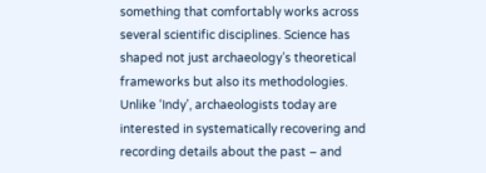something that comfortably works across several scientific disciplines. Science has shaped not just archaeology’s theoretical frameworks but also its methodologies. Unlike ‘Indy’, archaeologists today are interested in systematically recovering and recording details about the past – and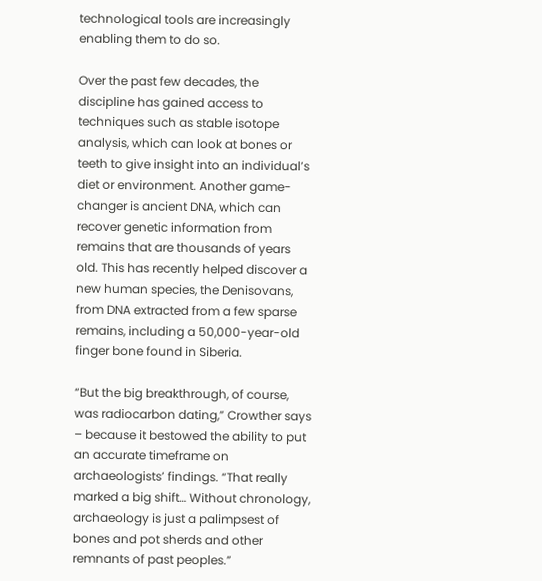technological tools are increasingly enabling them to do so.

Over the past few decades, the discipline has gained access to techniques such as stable isotope analysis, which can look at bones or teeth to give insight into an individual’s diet or environment. Another game-changer is ancient DNA, which can recover genetic information from remains that are thousands of years old. This has recently helped discover a new human species, the Denisovans, from DNA extracted from a few sparse remains, including a 50,000-year-old finger bone found in Siberia.

“But the big breakthrough, of course, was radiocarbon dating,” Crowther says – because it bestowed the ability to put an accurate timeframe on archaeologists’ findings. “That really marked a big shift… Without chronology, archaeology is just a palimpsest of bones and pot sherds and other remnants of past peoples.”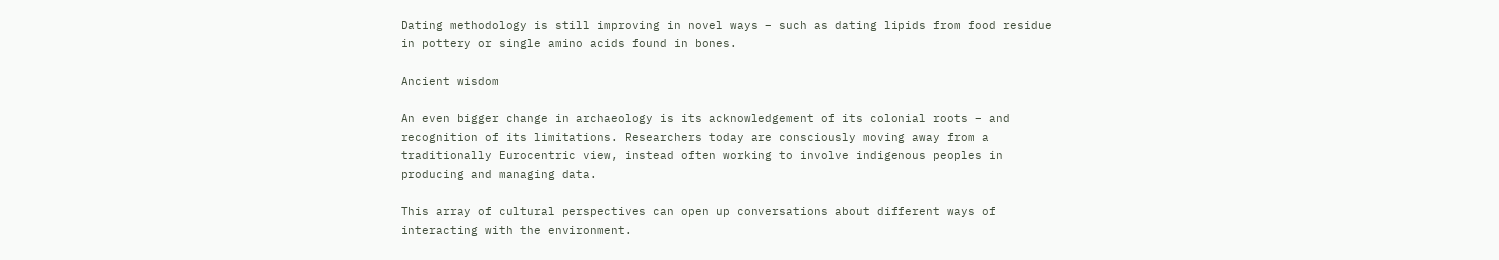Dating methodology is still improving in novel ways – such as dating lipids from food residue in pottery or single amino acids found in bones.

Ancient wisdom

An even bigger change in archaeology is its acknowledgement of its colonial roots – and recognition of its limitations. Researchers today are consciously moving away from a traditionally Eurocentric view, instead often working to involve indigenous peoples in producing and managing data.

This array of cultural perspectives can open up conversations about different ways of interacting with the environment.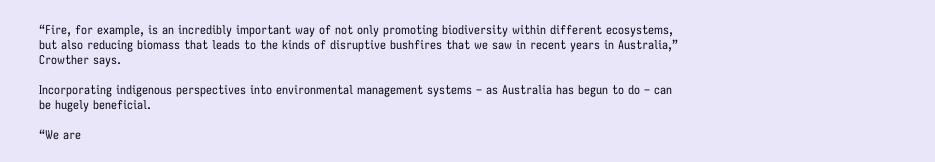“Fire, for example, is an incredibly important way of not only promoting biodiversity within different ecosystems, but also reducing biomass that leads to the kinds of disruptive bushfires that we saw in recent years in Australia,” Crowther says.

Incorporating indigenous perspectives into environmental management systems – as Australia has begun to do – can be hugely beneficial.

“We are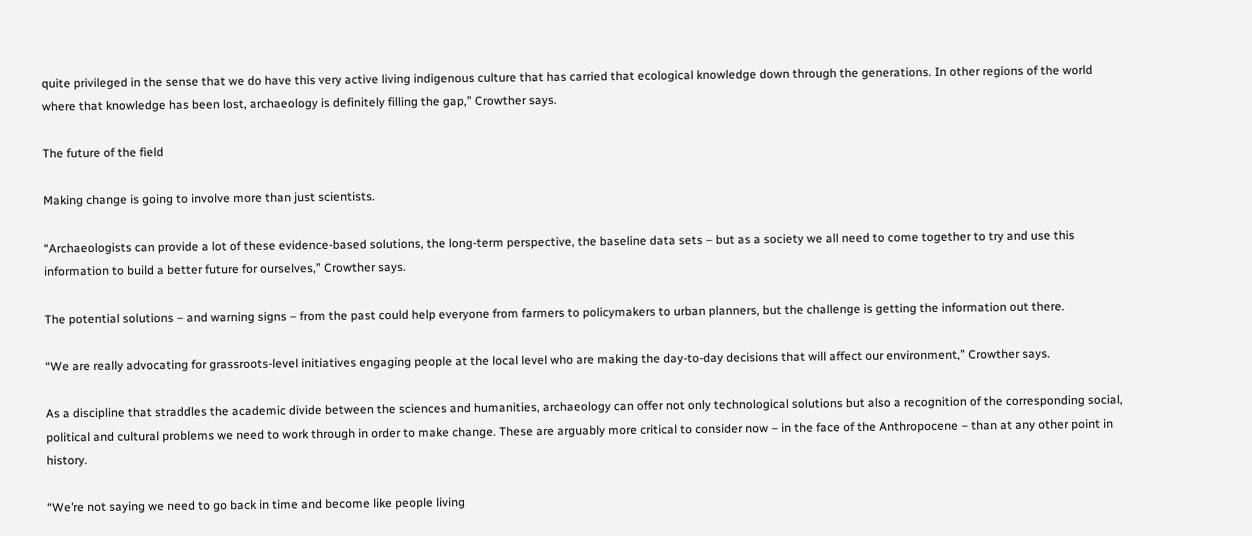quite privileged in the sense that we do have this very active living indigenous culture that has carried that ecological knowledge down through the generations. In other regions of the world where that knowledge has been lost, archaeology is definitely filling the gap,” Crowther says.

The future of the field

Making change is going to involve more than just scientists.

“Archaeologists can provide a lot of these evidence-based solutions, the long-term perspective, the baseline data sets – but as a society we all need to come together to try and use this information to build a better future for ourselves,” Crowther says.

The potential solutions – and warning signs – from the past could help everyone from farmers to policymakers to urban planners, but the challenge is getting the information out there.

“We are really advocating for grassroots-level initiatives engaging people at the local level who are making the day-to-day decisions that will affect our environment,” Crowther says.

As a discipline that straddles the academic divide between the sciences and humanities, archaeology can offer not only technological solutions but also a recognition of the corresponding social, political and cultural problems we need to work through in order to make change. These are arguably more critical to consider now – in the face of the Anthropocene – than at any other point in history.

“We’re not saying we need to go back in time and become like people living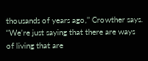thousands of years ago,” Crowther says. “We’re just saying that there are ways of living that are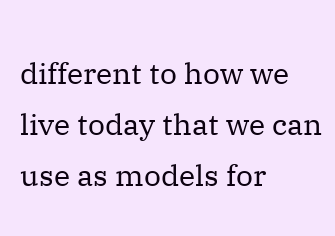different to how we live today that we can use as models for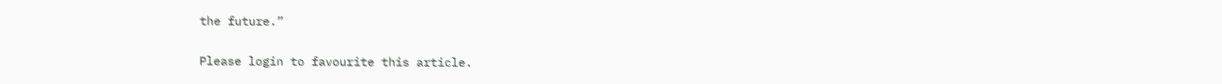the future.”

Please login to favourite this article.